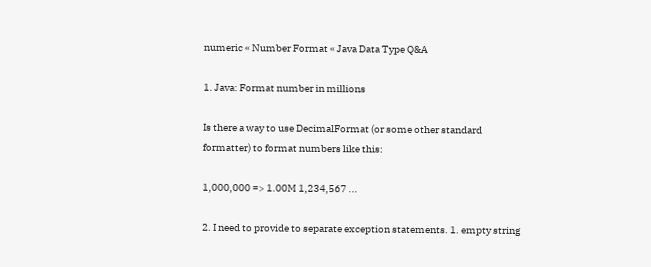numeric « Number Format « Java Data Type Q&A

1. Java: Format number in millions

Is there a way to use DecimalFormat (or some other standard formatter) to format numbers like this:

1,000,000 => 1.00M 1,234,567 ...

2. I need to provide to separate exception statements. 1. empty string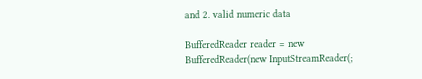and 2. valid numeric data

BufferedReader reader = new BufferedReader(new InputStreamReader(;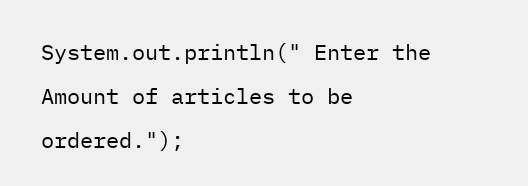System.out.println(" Enter the Amount of articles to be ordered.");